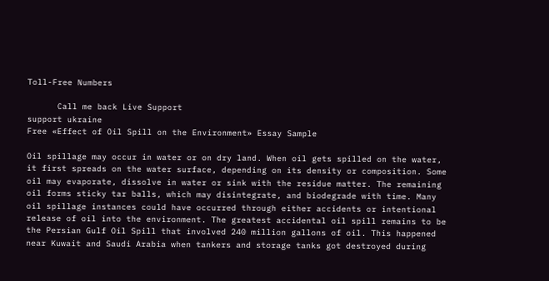Toll-Free Numbers

      Call me back Live Support
support ukraine
Free «Effect of Oil Spill on the Environment» Essay Sample

Oil spillage may occur in water or on dry land. When oil gets spilled on the water, it first spreads on the water surface, depending on its density or composition. Some oil may evaporate, dissolve in water or sink with the residue matter. The remaining oil forms sticky tar balls, which may disintegrate, and biodegrade with time. Many oil spillage instances could have occurred through either accidents or intentional release of oil into the environment. The greatest accidental oil spill remains to be the Persian Gulf Oil Spill that involved 240 million gallons of oil. This happened near Kuwait and Saudi Arabia when tankers and storage tanks got destroyed during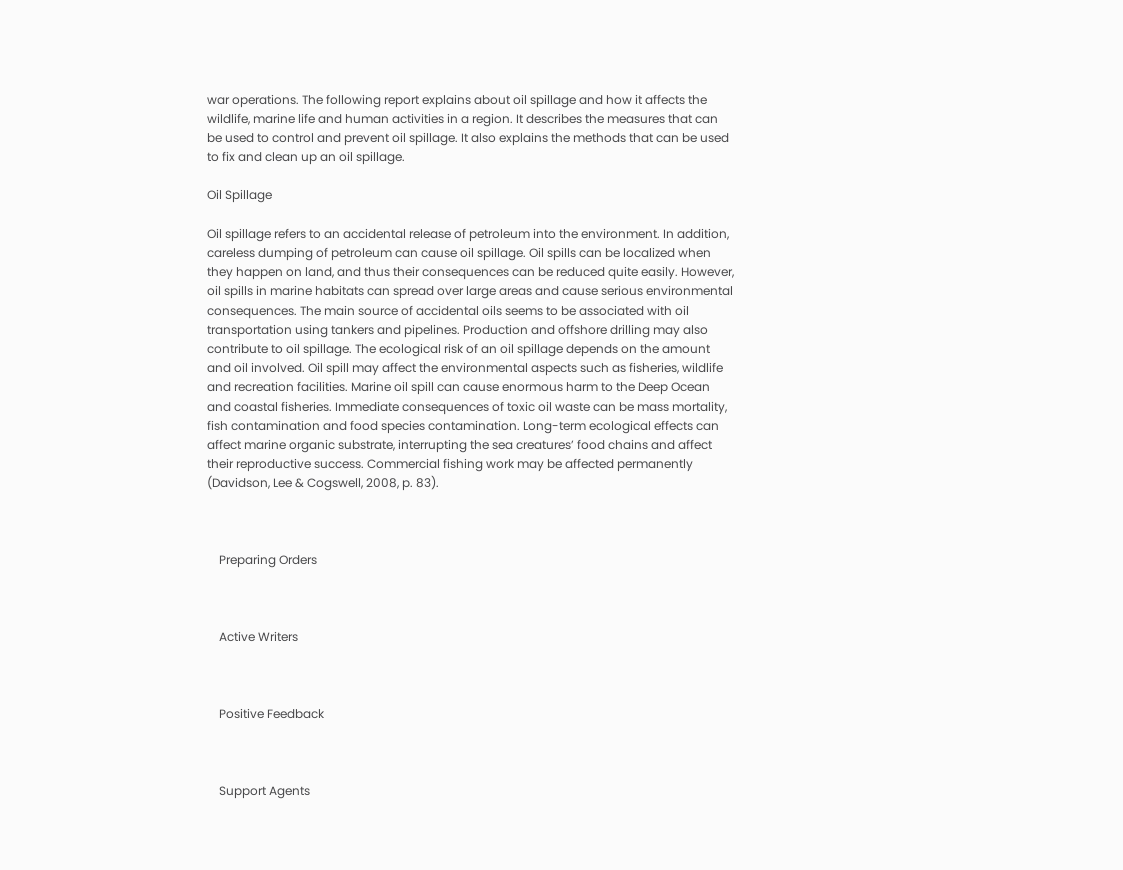war operations. The following report explains about oil spillage and how it affects the wildlife, marine life and human activities in a region. It describes the measures that can be used to control and prevent oil spillage. It also explains the methods that can be used to fix and clean up an oil spillage.

Oil Spillage

Oil spillage refers to an accidental release of petroleum into the environment. In addition, careless dumping of petroleum can cause oil spillage. Oil spills can be localized when they happen on land, and thus their consequences can be reduced quite easily. However, oil spills in marine habitats can spread over large areas and cause serious environmental consequences. The main source of accidental oils seems to be associated with oil transportation using tankers and pipelines. Production and offshore drilling may also contribute to oil spillage. The ecological risk of an oil spillage depends on the amount and oil involved. Oil spill may affect the environmental aspects such as fisheries, wildlife and recreation facilities. Marine oil spill can cause enormous harm to the Deep Ocean and coastal fisheries. Immediate consequences of toxic oil waste can be mass mortality, fish contamination and food species contamination. Long-term ecological effects can affect marine organic substrate, interrupting the sea creatures’ food chains and affect their reproductive success. Commercial fishing work may be affected permanently (Davidson, Lee & Cogswell, 2008, p. 83).



    Preparing Orders



    Active Writers



    Positive Feedback



    Support Agents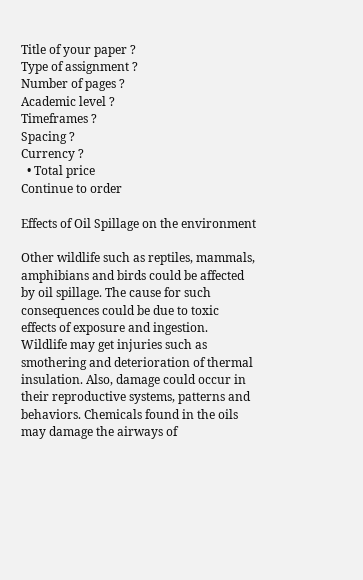Title of your paper ?
Type of assignment ?
Number of pages ?
Academic level ?
Timeframes ?
Spacing ?
Currency ?
  • Total price
Continue to order

Effects of Oil Spillage on the environment

Other wildlife such as reptiles, mammals, amphibians and birds could be affected by oil spillage. The cause for such consequences could be due to toxic effects of exposure and ingestion. Wildlife may get injuries such as smothering and deterioration of thermal insulation. Also, damage could occur in their reproductive systems, patterns and behaviors. Chemicals found in the oils may damage the airways of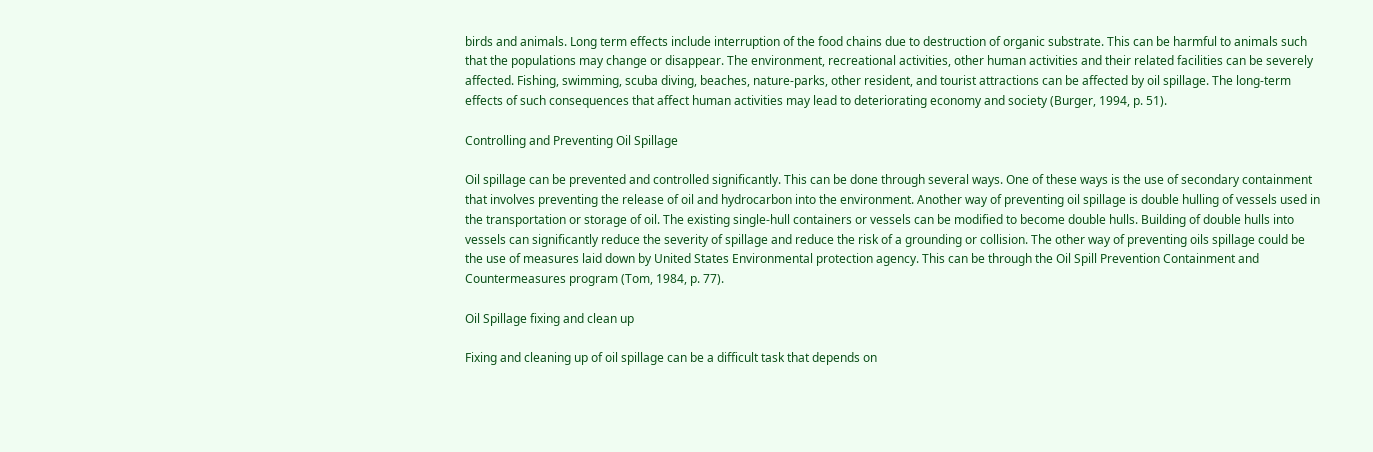birds and animals. Long term effects include interruption of the food chains due to destruction of organic substrate. This can be harmful to animals such that the populations may change or disappear. The environment, recreational activities, other human activities and their related facilities can be severely affected. Fishing, swimming, scuba diving, beaches, nature-parks, other resident, and tourist attractions can be affected by oil spillage. The long-term effects of such consequences that affect human activities may lead to deteriorating economy and society (Burger, 1994, p. 51).

Controlling and Preventing Oil Spillage

Oil spillage can be prevented and controlled significantly. This can be done through several ways. One of these ways is the use of secondary containment that involves preventing the release of oil and hydrocarbon into the environment. Another way of preventing oil spillage is double hulling of vessels used in the transportation or storage of oil. The existing single-hull containers or vessels can be modified to become double hulls. Building of double hulls into vessels can significantly reduce the severity of spillage and reduce the risk of a grounding or collision. The other way of preventing oils spillage could be the use of measures laid down by United States Environmental protection agency. This can be through the Oil Spill Prevention Containment and Countermeasures program (Tom, 1984, p. 77).

Oil Spillage fixing and clean up

Fixing and cleaning up of oil spillage can be a difficult task that depends on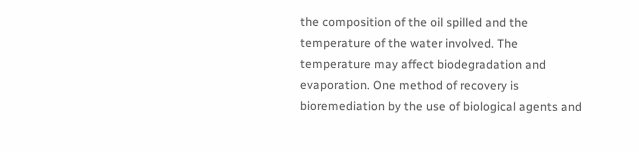the composition of the oil spilled and the temperature of the water involved. The temperature may affect biodegradation and evaporation. One method of recovery is bioremediation by the use of biological agents and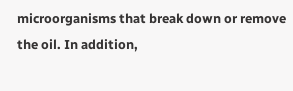microorganisms that break down or remove the oil. In addition,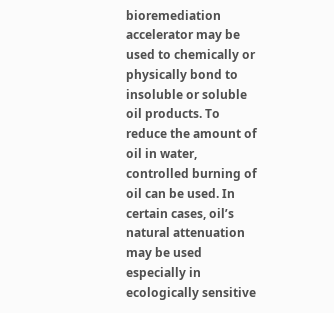bioremediation accelerator may be used to chemically or physically bond to insoluble or soluble oil products. To reduce the amount of oil in water, controlled burning of oil can be used. In certain cases, oil’s natural attenuation may be used especially in ecologically sensitive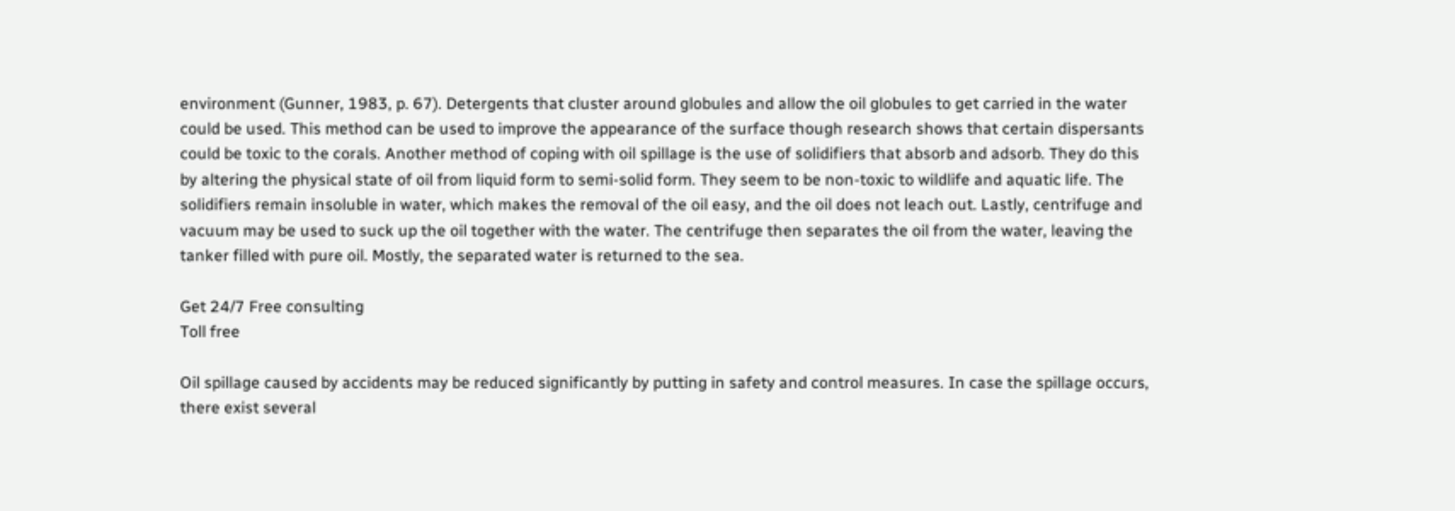environment (Gunner, 1983, p. 67). Detergents that cluster around globules and allow the oil globules to get carried in the water could be used. This method can be used to improve the appearance of the surface though research shows that certain dispersants could be toxic to the corals. Another method of coping with oil spillage is the use of solidifiers that absorb and adsorb. They do this by altering the physical state of oil from liquid form to semi-solid form. They seem to be non-toxic to wildlife and aquatic life. The solidifiers remain insoluble in water, which makes the removal of the oil easy, and the oil does not leach out. Lastly, centrifuge and vacuum may be used to suck up the oil together with the water. The centrifuge then separates the oil from the water, leaving the tanker filled with pure oil. Mostly, the separated water is returned to the sea.

Get 24/7 Free consulting
Toll free

Oil spillage caused by accidents may be reduced significantly by putting in safety and control measures. In case the spillage occurs, there exist several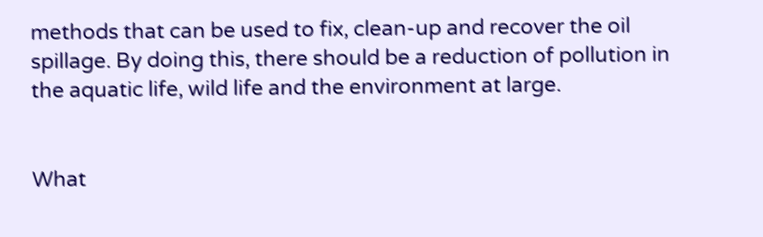methods that can be used to fix, clean-up and recover the oil spillage. By doing this, there should be a reduction of pollution in the aquatic life, wild life and the environment at large.


What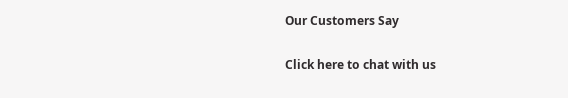Our Customers Say

Click here to chat with us